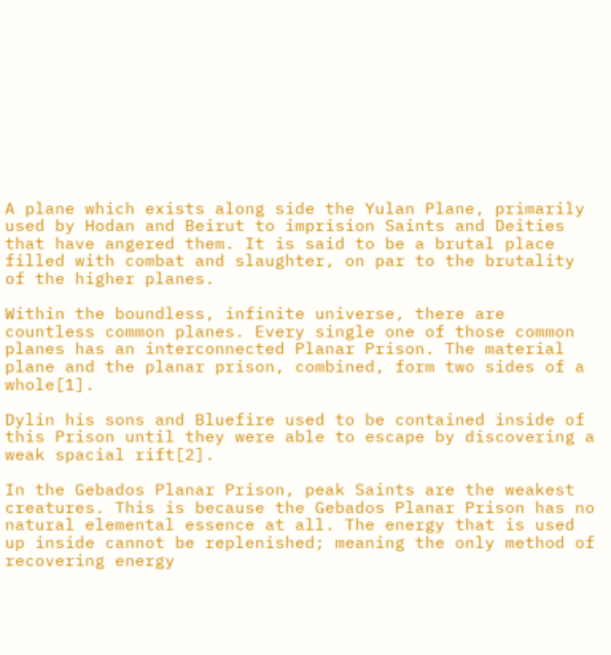A plane which exists along side the Yulan Plane, primarily used by Hodan and Beirut to imprision Saints and Deities that have angered them. It is said to be a brutal place filled with combat and slaughter, on par to the brutality of the higher planes.

Within the boundless, infinite universe, there are countless common planes. Every single one of those common planes has an interconnected Planar Prison. The material plane and the planar prison, combined, form two sides of a whole[1].

Dylin his sons and Bluefire used to be contained inside of this Prison until they were able to escape by discovering a weak spacial rift[2].

In the Gebados Planar Prison, peak Saints are the weakest creatures. This is because the Gebados Planar Prison has no natural elemental essence at all. The energy that is used up inside cannot be replenished; meaning the only method of recovering energy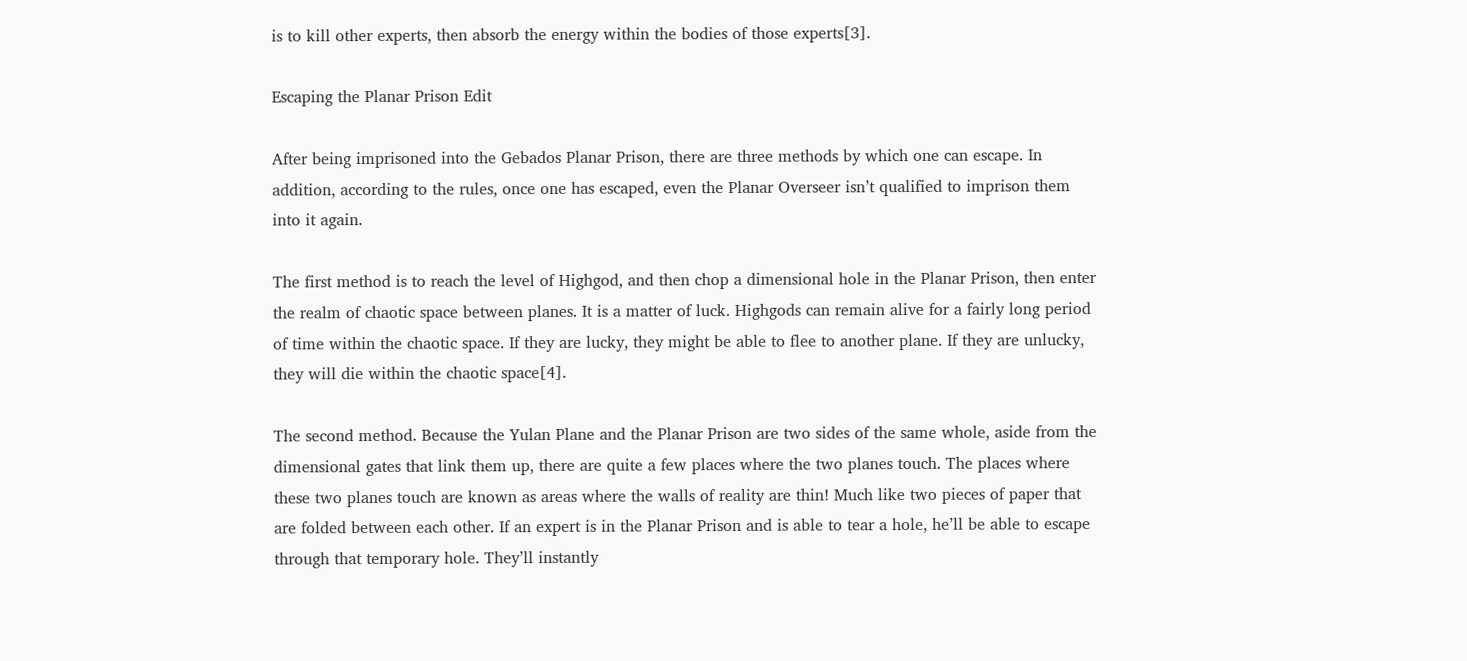is to kill other experts, then absorb the energy within the bodies of those experts[3].

Escaping the Planar Prison Edit

After being imprisoned into the Gebados Planar Prison, there are three methods by which one can escape. In addition, according to the rules, once one has escaped, even the Planar Overseer isn’t qualified to imprison them into it again.

The first method is to reach the level of Highgod, and then chop a dimensional hole in the Planar Prison, then enter the realm of chaotic space between planes. It is a matter of luck. Highgods can remain alive for a fairly long period of time within the chaotic space. If they are lucky, they might be able to flee to another plane. If they are unlucky, they will die within the chaotic space[4].

The second method. Because the Yulan Plane and the Planar Prison are two sides of the same whole, aside from the dimensional gates that link them up, there are quite a few places where the two planes touch. The places where these two planes touch are known as areas where the walls of reality are thin! Much like two pieces of paper that are folded between each other. If an expert is in the Planar Prison and is able to tear a hole, he’ll be able to escape through that temporary hole. They’ll instantly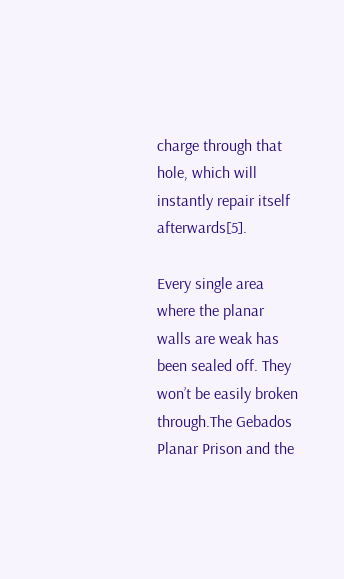charge through that hole, which will instantly repair itself afterwards[5].

Every single area where the planar walls are weak has been sealed off. They won’t be easily broken through.The Gebados Planar Prison and the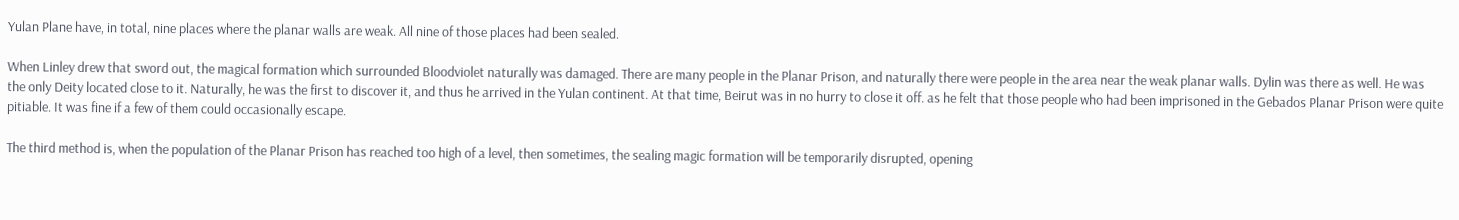Yulan Plane have, in total, nine places where the planar walls are weak. All nine of those places had been sealed.

When Linley drew that sword out, the magical formation which surrounded Bloodviolet naturally was damaged. There are many people in the Planar Prison, and naturally there were people in the area near the weak planar walls. Dylin was there as well. He was the only Deity located close to it. Naturally, he was the first to discover it, and thus he arrived in the Yulan continent. At that time, Beirut was in no hurry to close it off. as he felt that those people who had been imprisoned in the Gebados Planar Prison were quite pitiable. It was fine if a few of them could occasionally escape.

The third method is, when the population of the Planar Prison has reached too high of a level, then sometimes, the sealing magic formation will be temporarily disrupted, opening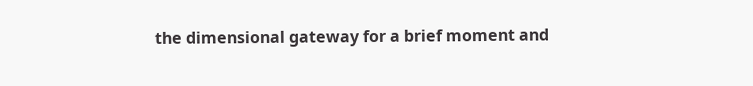the dimensional gateway for a brief moment and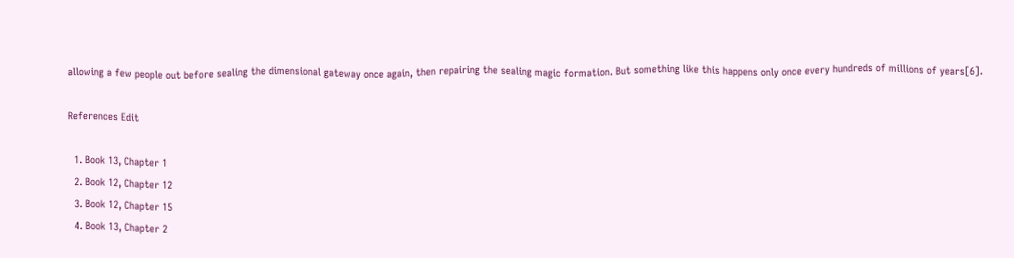allowing a few people out before sealing the dimensional gateway once again, then repairing the sealing magic formation. But something like this happens only once every hundreds of millions of years[6].

References Edit

  1. Book 13, Chapter 1
  2. Book 12, Chapter 12
  3. Book 12, Chapter 15
  4. Book 13, Chapter 2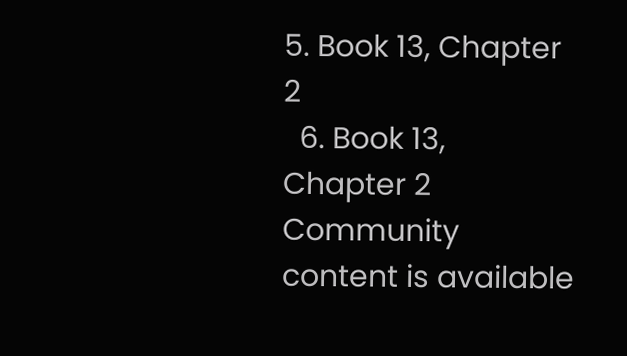5. Book 13, Chapter 2
  6. Book 13, Chapter 2
Community content is available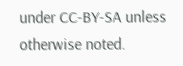under CC-BY-SA unless otherwise noted.